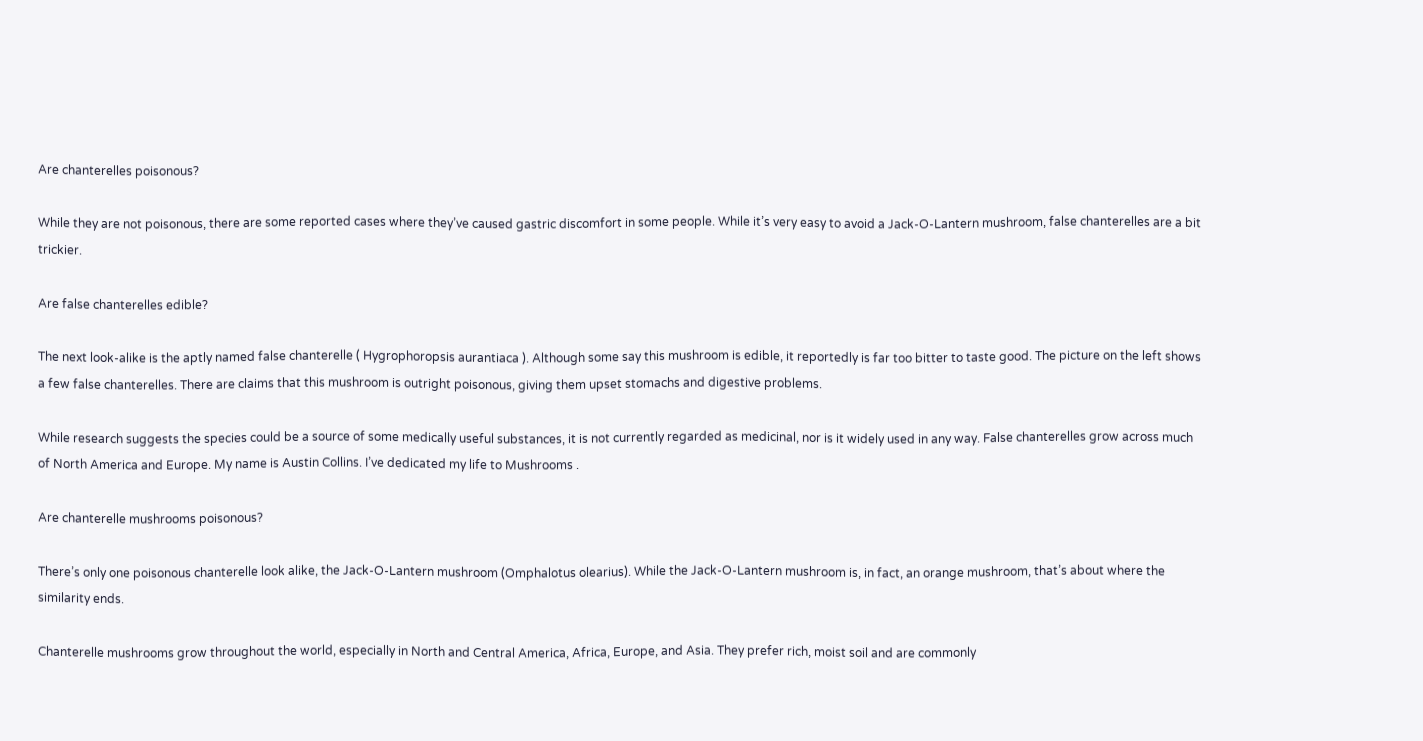Are chanterelles poisonous?

While they are not poisonous, there are some reported cases where they’ve caused gastric discomfort in some people. While it’s very easy to avoid a Jack-O-Lantern mushroom, false chanterelles are a bit trickier.

Are false chanterelles edible?

The next look-alike is the aptly named false chanterelle ( Hygrophoropsis aurantiaca ). Although some say this mushroom is edible, it reportedly is far too bitter to taste good. The picture on the left shows a few false chanterelles. There are claims that this mushroom is outright poisonous, giving them upset stomachs and digestive problems.

While research suggests the species could be a source of some medically useful substances, it is not currently regarded as medicinal, nor is it widely used in any way. False chanterelles grow across much of North America and Europe. My name is Austin Collins. I’ve dedicated my life to Mushrooms .

Are chanterelle mushrooms poisonous?

There’s only one poisonous chanterelle look alike, the Jack-O-Lantern mushroom (Omphalotus olearius). While the Jack-O-Lantern mushroom is, in fact, an orange mushroom, that’s about where the similarity ends.

Chanterelle mushrooms grow throughout the world, especially in North and Central America, Africa, Europe, and Asia. They prefer rich, moist soil and are commonly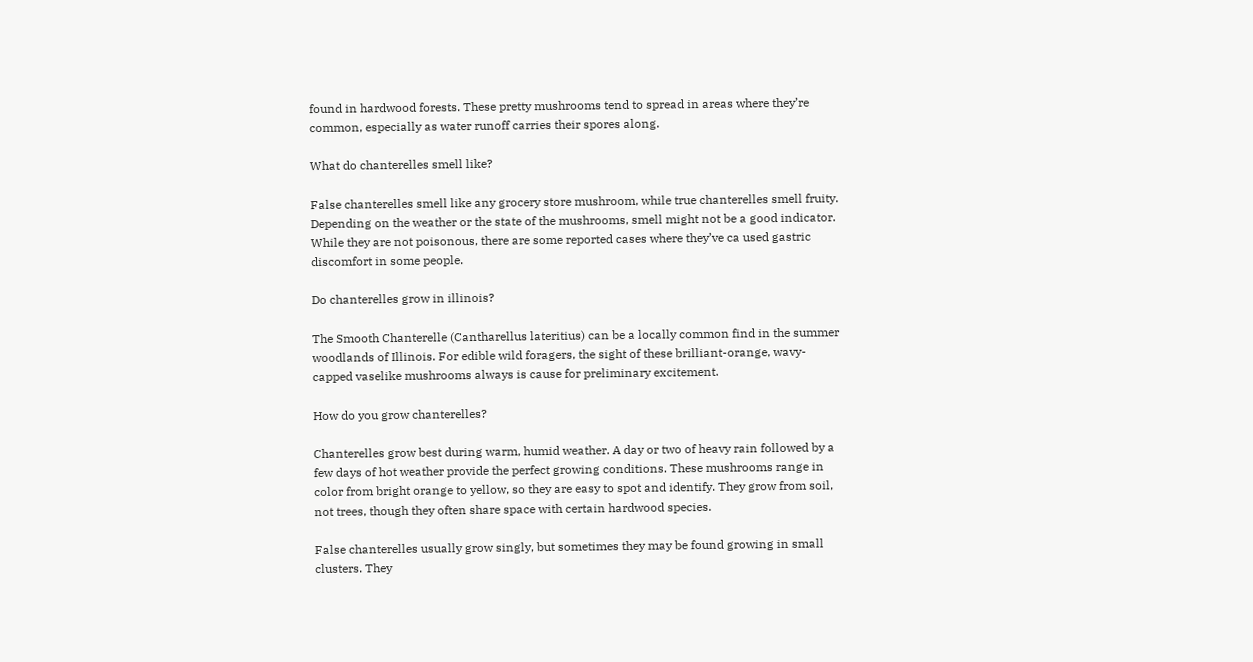found in hardwood forests. These pretty mushrooms tend to spread in areas where they’re common, especially as water runoff carries their spores along.

What do chanterelles smell like?

False chanterelles smell like any grocery store mushroom, while true chanterelles smell fruity. Depending on the weather or the state of the mushrooms, smell might not be a good indicator. While they are not poisonous, there are some reported cases where they’ve ca used gastric discomfort in some people.

Do chanterelles grow in illinois?

The Smooth Chanterelle (Cantharellus lateritius) can be a locally common find in the summer woodlands of Illinois. For edible wild foragers, the sight of these brilliant-orange, wavy-capped vaselike mushrooms always is cause for preliminary excitement.

How do you grow chanterelles?

Chanterelles grow best during warm, humid weather. A day or two of heavy rain followed by a few days of hot weather provide the perfect growing conditions. These mushrooms range in color from bright orange to yellow, so they are easy to spot and identify. They grow from soil, not trees, though they often share space with certain hardwood species.

False chanterelles usually grow singly, but sometimes they may be found growing in small clusters. They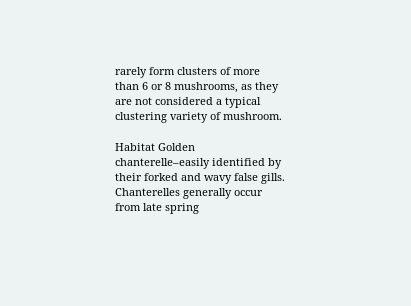rarely form clusters of more than 6 or 8 mushrooms, as they are not considered a typical clustering variety of mushroom.

Habitat Golden chanterelle–easily identified by their forked and wavy false gills. Chanterelles generally occur from late spring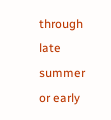through late summer or early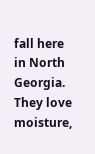fall here in North Georgia. They love moisture,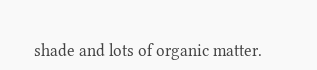shade and lots of organic matter.